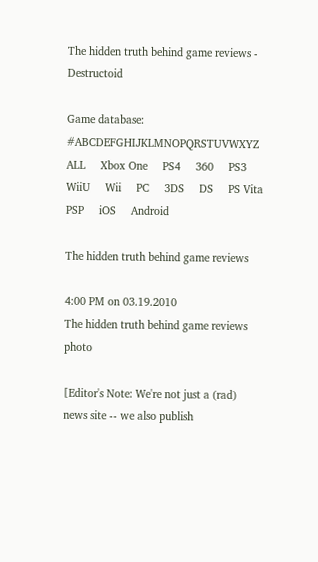The hidden truth behind game reviews - Destructoid

Game database:   #ABCDEFGHIJKLMNOPQRSTUVWXYZ         ALL     Xbox One     PS4     360     PS3     WiiU     Wii     PC     3DS     DS     PS Vita     PSP     iOS     Android

The hidden truth behind game reviews

4:00 PM on 03.19.2010
The hidden truth behind game reviews photo

[Editor's Note: We're not just a (rad) news site -- we also publish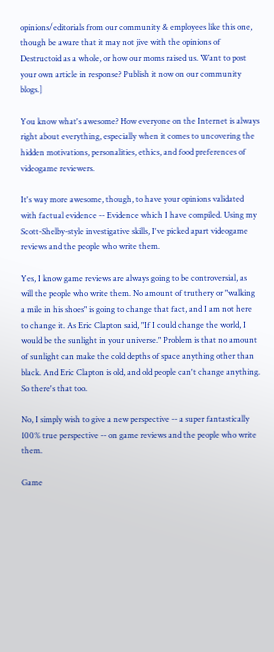opinions/editorials from our community & employees like this one, though be aware that it may not jive with the opinions of Destructoid as a whole, or how our moms raised us. Want to post your own article in response? Publish it now on our community blogs.]

You know what's awesome? How everyone on the Internet is always right about everything, especially when it comes to uncovering the hidden motivations, personalities, ethics, and food preferences of videogame reviewers.

It's way more awesome, though, to have your opinions validated with factual evidence -- Evidence which I have compiled. Using my Scott-Shelby-style investigative skills, I've picked apart videogame reviews and the people who write them.

Yes, I know game reviews are always going to be controversial, as will the people who write them. No amount of truthery or "walking a mile in his shoes" is going to change that fact, and I am not here to change it. As Eric Clapton said, "If I could change the world, I would be the sunlight in your universe." Problem is that no amount of sunlight can make the cold depths of space anything other than black. And Eric Clapton is old, and old people can't change anything. So there's that too.

No, I simply wish to give a new perspective -- a super fantastically 100% true perspective -- on game reviews and the people who write them.

Game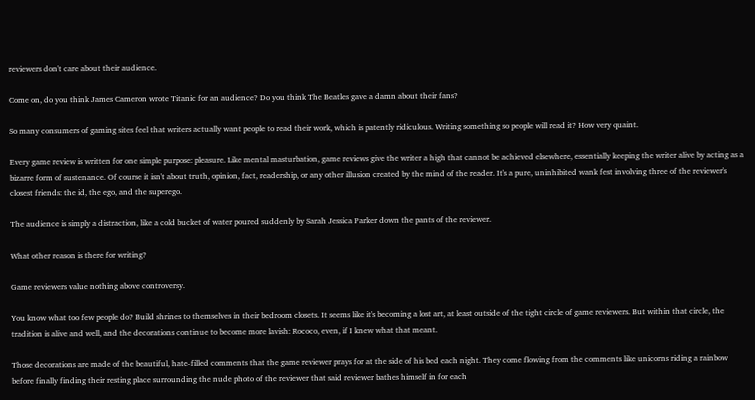reviewers don't care about their audience.

Come on, do you think James Cameron wrote Titanic for an audience? Do you think The Beatles gave a damn about their fans?

So many consumers of gaming sites feel that writers actually want people to read their work, which is patently ridiculous. Writing something so people will read it? How very quaint.

Every game review is written for one simple purpose: pleasure. Like mental masturbation, game reviews give the writer a high that cannot be achieved elsewhere, essentially keeping the writer alive by acting as a bizarre form of sustenance. Of course it isn't about truth, opinion, fact, readership, or any other illusion created by the mind of the reader. It's a pure, uninhibited wank fest involving three of the reviewer's closest friends: the id, the ego, and the superego.

The audience is simply a distraction, like a cold bucket of water poured suddenly by Sarah Jessica Parker down the pants of the reviewer.

What other reason is there for writing?

Game reviewers value nothing above controversy.

You know what too few people do? Build shrines to themselves in their bedroom closets. It seems like it's becoming a lost art, at least outside of the tight circle of game reviewers. But within that circle, the tradition is alive and well, and the decorations continue to become more lavish: Rococo, even, if I knew what that meant.

Those decorations are made of the beautiful, hate-filled comments that the game reviewer prays for at the side of his bed each night. They come flowing from the comments like unicorns riding a rainbow before finally finding their resting place surrounding the nude photo of the reviewer that said reviewer bathes himself in for each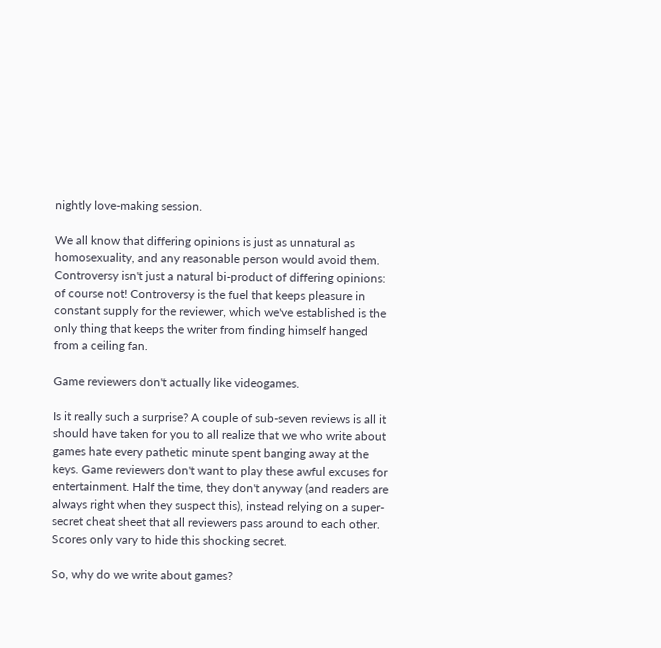nightly love-making session.

We all know that differing opinions is just as unnatural as homosexuality, and any reasonable person would avoid them. Controversy isn't just a natural bi-product of differing opinions: of course not! Controversy is the fuel that keeps pleasure in constant supply for the reviewer, which we've established is the only thing that keeps the writer from finding himself hanged from a ceiling fan.

Game reviewers don't actually like videogames.

Is it really such a surprise? A couple of sub-seven reviews is all it should have taken for you to all realize that we who write about games hate every pathetic minute spent banging away at the keys. Game reviewers don't want to play these awful excuses for entertainment. Half the time, they don't anyway (and readers are always right when they suspect this), instead relying on a super-secret cheat sheet that all reviewers pass around to each other. Scores only vary to hide this shocking secret.

So, why do we write about games?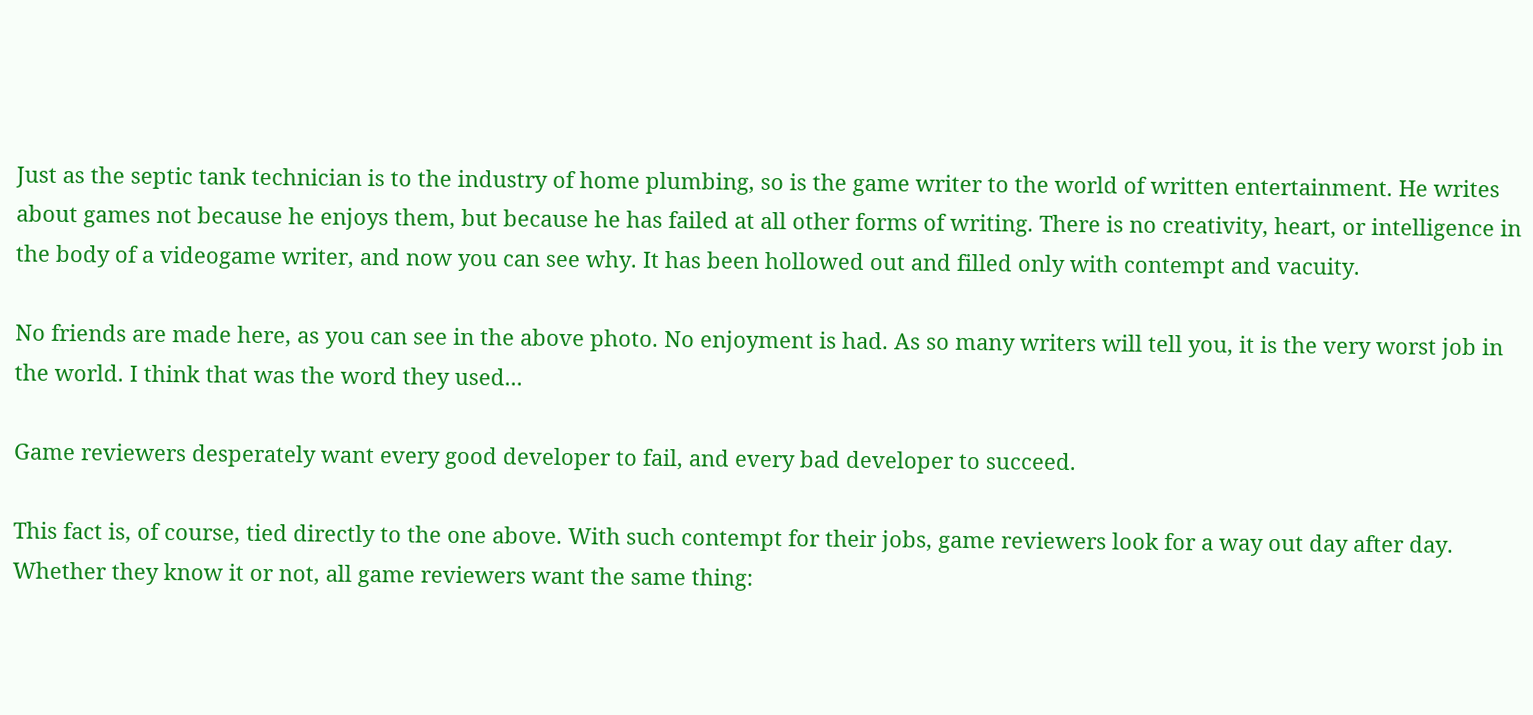Just as the septic tank technician is to the industry of home plumbing, so is the game writer to the world of written entertainment. He writes about games not because he enjoys them, but because he has failed at all other forms of writing. There is no creativity, heart, or intelligence in the body of a videogame writer, and now you can see why. It has been hollowed out and filled only with contempt and vacuity.

No friends are made here, as you can see in the above photo. No enjoyment is had. As so many writers will tell you, it is the very worst job in the world. I think that was the word they used...

Game reviewers desperately want every good developer to fail, and every bad developer to succeed.

This fact is, of course, tied directly to the one above. With such contempt for their jobs, game reviewers look for a way out day after day. Whether they know it or not, all game reviewers want the same thing: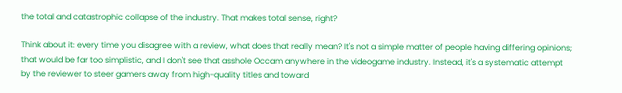the total and catastrophic collapse of the industry. That makes total sense, right?

Think about it: every time you disagree with a review, what does that really mean? It's not a simple matter of people having differing opinions; that would be far too simplistic, and I don't see that asshole Occam anywhere in the videogame industry. Instead, it's a systematic attempt by the reviewer to steer gamers away from high-quality titles and toward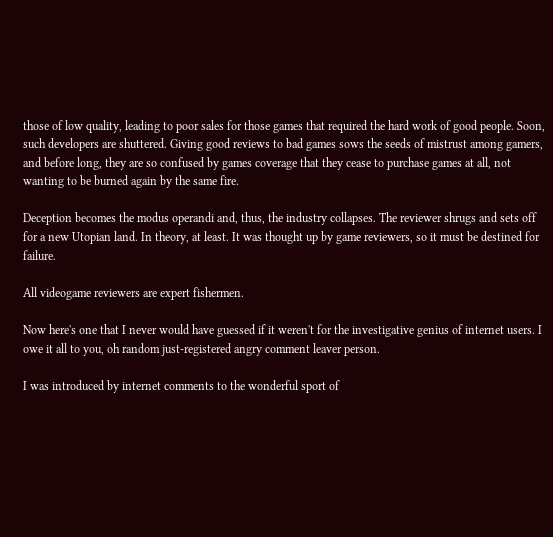those of low quality, leading to poor sales for those games that required the hard work of good people. Soon, such developers are shuttered. Giving good reviews to bad games sows the seeds of mistrust among gamers, and before long, they are so confused by games coverage that they cease to purchase games at all, not wanting to be burned again by the same fire.

Deception becomes the modus operandi and, thus, the industry collapses. The reviewer shrugs and sets off for a new Utopian land. In theory, at least. It was thought up by game reviewers, so it must be destined for failure.

All videogame reviewers are expert fishermen.

Now here's one that I never would have guessed if it weren't for the investigative genius of internet users. I owe it all to you, oh random just-registered angry comment leaver person.

I was introduced by internet comments to the wonderful sport of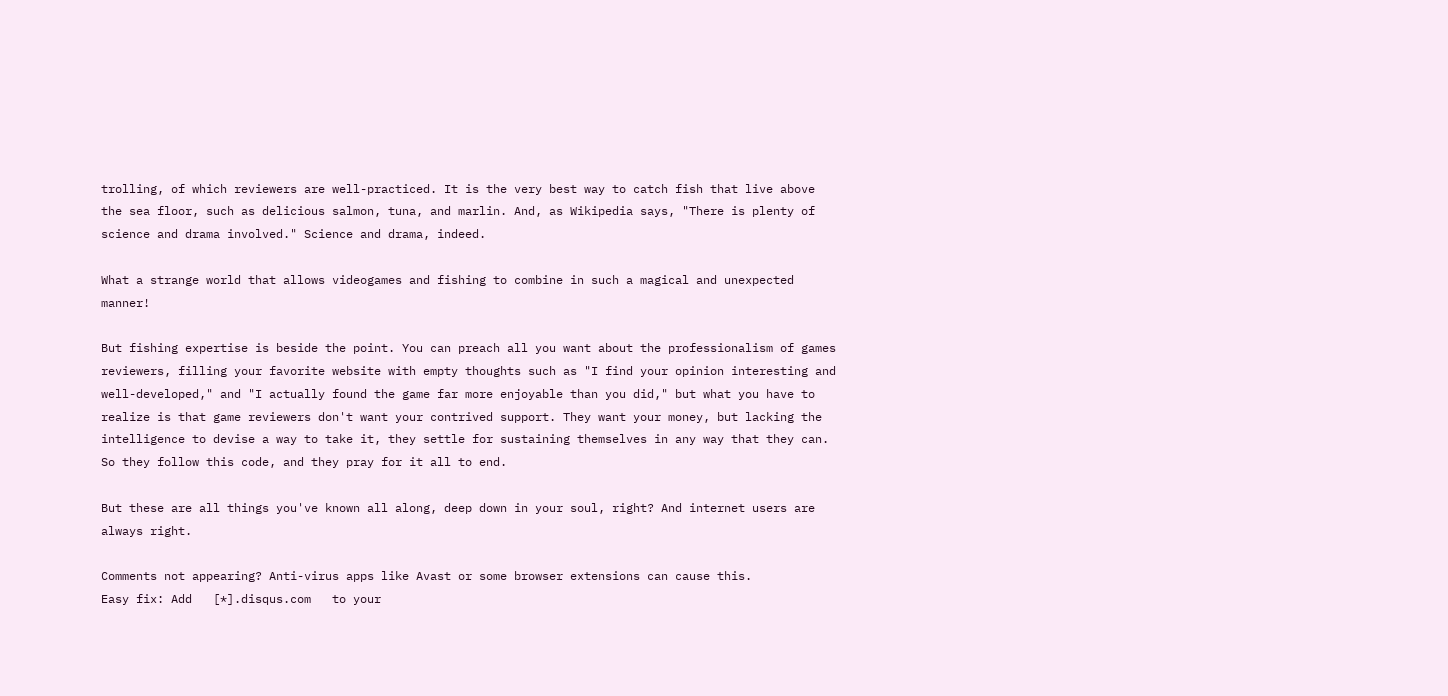trolling, of which reviewers are well-practiced. It is the very best way to catch fish that live above the sea floor, such as delicious salmon, tuna, and marlin. And, as Wikipedia says, "There is plenty of science and drama involved." Science and drama, indeed.

What a strange world that allows videogames and fishing to combine in such a magical and unexpected manner!

But fishing expertise is beside the point. You can preach all you want about the professionalism of games reviewers, filling your favorite website with empty thoughts such as "I find your opinion interesting and well-developed," and "I actually found the game far more enjoyable than you did," but what you have to realize is that game reviewers don't want your contrived support. They want your money, but lacking the intelligence to devise a way to take it, they settle for sustaining themselves in any way that they can. So they follow this code, and they pray for it all to end.

But these are all things you've known all along, deep down in your soul, right? And internet users are always right.

Comments not appearing? Anti-virus apps like Avast or some browser extensions can cause this.
Easy fix: Add   [*].disqus.com   to your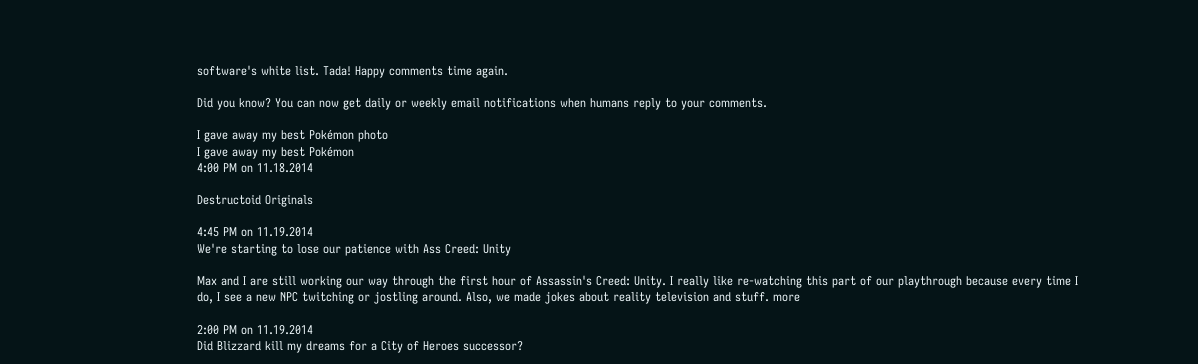software's white list. Tada! Happy comments time again.

Did you know? You can now get daily or weekly email notifications when humans reply to your comments.

I gave away my best Pokémon photo
I gave away my best Pokémon
4:00 PM on 11.18.2014

Destructoid Originals

4:45 PM on 11.19.2014
We're starting to lose our patience with Ass Creed: Unity

Max and I are still working our way through the first hour of Assassin's Creed: Unity. I really like re-watching this part of our playthrough because every time I do, I see a new NPC twitching or jostling around. Also, we made jokes about reality television and stuff. more

2:00 PM on 11.19.2014
Did Blizzard kill my dreams for a City of Heroes successor?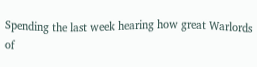Spending the last week hearing how great Warlords of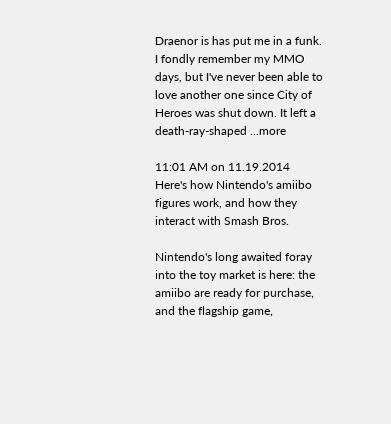Draenor is has put me in a funk. I fondly remember my MMO days, but I've never been able to love another one since City of Heroes was shut down. It left a death-ray-shaped ...more

11:01 AM on 11.19.2014
Here's how Nintendo's amiibo figures work, and how they interact with Smash Bros.

Nintendo's long awaited foray into the toy market is here: the amiibo are ready for purchase, and the flagship game,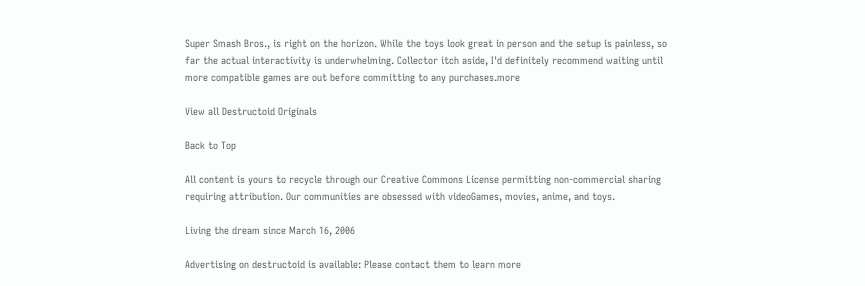Super Smash Bros., is right on the horizon. While the toys look great in person and the setup is painless, so far the actual interactivity is underwhelming. Collector itch aside, I'd definitely recommend waiting until more compatible games are out before committing to any purchases.more

View all Destructoid Originals

Back to Top

All content is yours to recycle through our Creative Commons License permitting non-commercial sharing requiring attribution. Our communities are obsessed with videoGames, movies, anime, and toys.

Living the dream since March 16, 2006

Advertising on destructoid is available: Please contact them to learn more